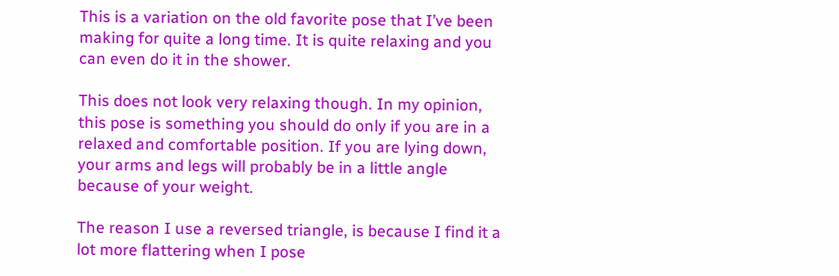This is a variation on the old favorite pose that I’ve been making for quite a long time. It is quite relaxing and you can even do it in the shower.

This does not look very relaxing though. In my opinion, this pose is something you should do only if you are in a relaxed and comfortable position. If you are lying down, your arms and legs will probably be in a little angle because of your weight.

The reason I use a reversed triangle, is because I find it a lot more flattering when I pose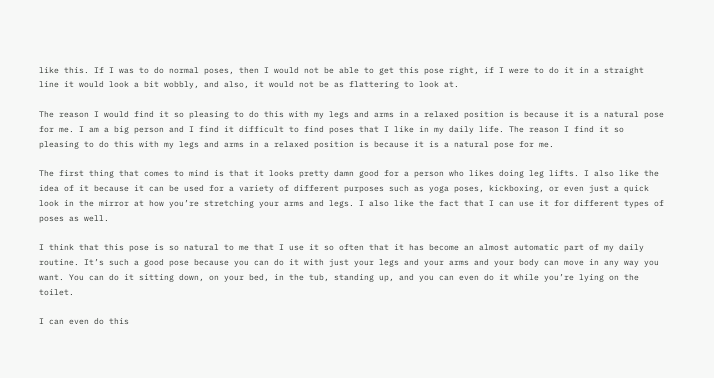like this. If I was to do normal poses, then I would not be able to get this pose right, if I were to do it in a straight line it would look a bit wobbly, and also, it would not be as flattering to look at.

The reason I would find it so pleasing to do this with my legs and arms in a relaxed position is because it is a natural pose for me. I am a big person and I find it difficult to find poses that I like in my daily life. The reason I find it so pleasing to do this with my legs and arms in a relaxed position is because it is a natural pose for me.

The first thing that comes to mind is that it looks pretty damn good for a person who likes doing leg lifts. I also like the idea of it because it can be used for a variety of different purposes such as yoga poses, kickboxing, or even just a quick look in the mirror at how you’re stretching your arms and legs. I also like the fact that I can use it for different types of poses as well.

I think that this pose is so natural to me that I use it so often that it has become an almost automatic part of my daily routine. It’s such a good pose because you can do it with just your legs and your arms and your body can move in any way you want. You can do it sitting down, on your bed, in the tub, standing up, and you can even do it while you’re lying on the toilet.

I can even do this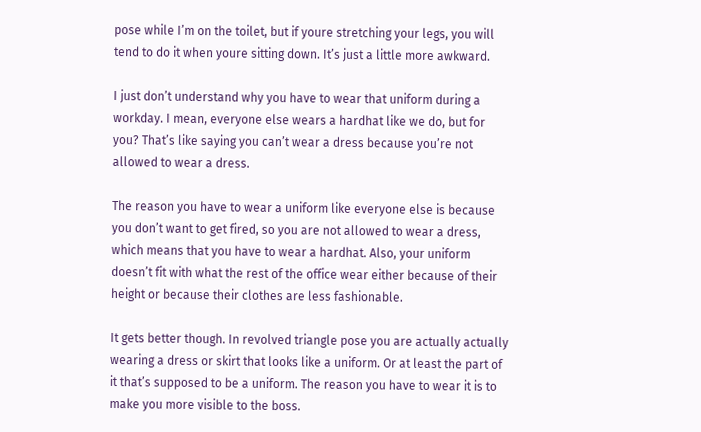pose while I’m on the toilet, but if youre stretching your legs, you will tend to do it when youre sitting down. It’s just a little more awkward.

I just don’t understand why you have to wear that uniform during a workday. I mean, everyone else wears a hardhat like we do, but for you? That’s like saying you can’t wear a dress because you’re not allowed to wear a dress.

The reason you have to wear a uniform like everyone else is because you don’t want to get fired, so you are not allowed to wear a dress, which means that you have to wear a hardhat. Also, your uniform doesn’t fit with what the rest of the office wear either because of their height or because their clothes are less fashionable.

It gets better though. In revolved triangle pose you are actually actually wearing a dress or skirt that looks like a uniform. Or at least the part of it that’s supposed to be a uniform. The reason you have to wear it is to make you more visible to the boss.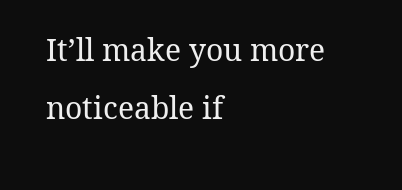It’ll make you more noticeable if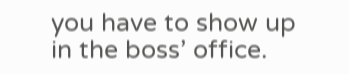you have to show up in the boss’ office.